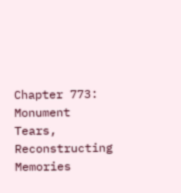Chapter 773: Monument Tears, Reconstructing Memories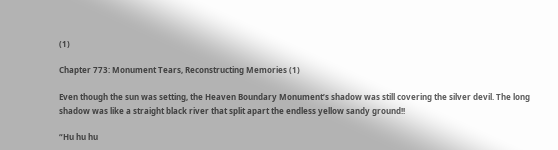(1)

Chapter 773: Monument Tears, Reconstructing Memories (1)

Even though the sun was setting, the Heaven Boundary Monument’s shadow was still covering the silver devil. The long shadow was like a straight black river that split apart the endless yellow sandy ground!!

“Hu hu hu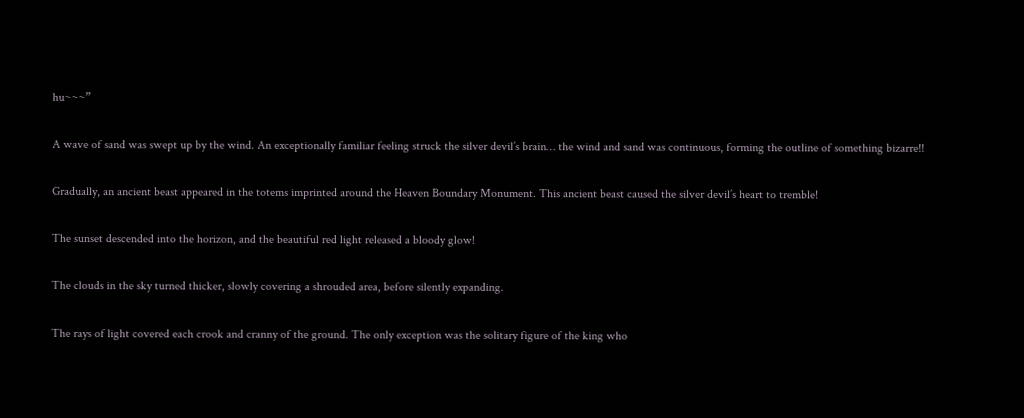hu~~~”

A wave of sand was swept up by the wind. An exceptionally familiar feeling struck the silver devil’s brain… the wind and sand was continuous, forming the outline of something bizarre!!

Gradually, an ancient beast appeared in the totems imprinted around the Heaven Boundary Monument. This ancient beast caused the silver devil’s heart to tremble!

The sunset descended into the horizon, and the beautiful red light released a bloody glow!

The clouds in the sky turned thicker, slowly covering a shrouded area, before silently expanding.

The rays of light covered each crook and cranny of the ground. The only exception was the solitary figure of the king who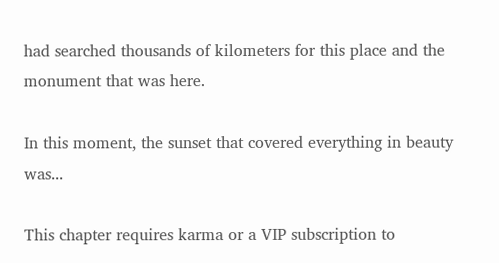had searched thousands of kilometers for this place and the monument that was here.

In this moment, the sunset that covered everything in beauty was...

This chapter requires karma or a VIP subscription to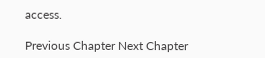access.

Previous Chapter Next Chapter